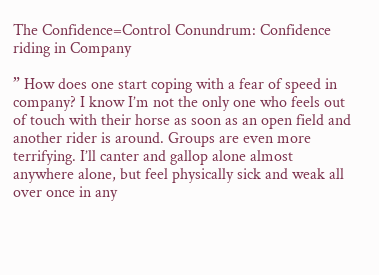The Confidence=Control Conundrum: Confidence riding in Company

” How does one start coping with a fear of speed in company? I know I’m not the only one who feels out of touch with their horse as soon as an open field and another rider is around. Groups are even more terrifying. I’ll canter and gallop alone almost anywhere alone, but feel physically sick and weak all over once in any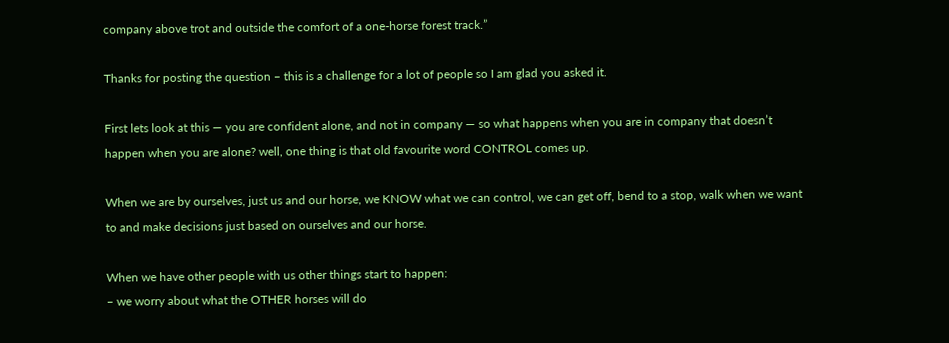company above trot and outside the comfort of a one-horse forest track.”

Thanks for posting the question – this is a challenge for a lot of people so I am glad you asked it.

First lets look at this — you are confident alone, and not in company — so what happens when you are in company that doesn’t happen when you are alone? well, one thing is that old favourite word CONTROL comes up.

When we are by ourselves, just us and our horse, we KNOW what we can control, we can get off, bend to a stop, walk when we want to and make decisions just based on ourselves and our horse.

When we have other people with us other things start to happen:
– we worry about what the OTHER horses will do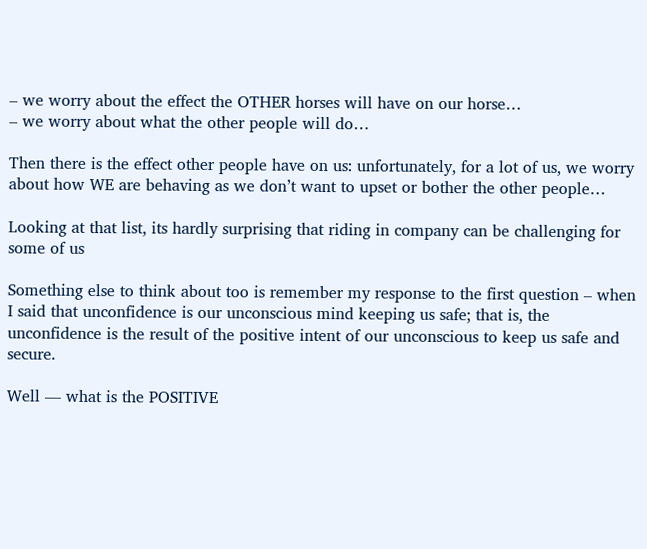– we worry about the effect the OTHER horses will have on our horse…
– we worry about what the other people will do…

Then there is the effect other people have on us: unfortunately, for a lot of us, we worry about how WE are behaving as we don’t want to upset or bother the other people…

Looking at that list, its hardly surprising that riding in company can be challenging for some of us

Something else to think about too is remember my response to the first question – when I said that unconfidence is our unconscious mind keeping us safe; that is, the unconfidence is the result of the positive intent of our unconscious to keep us safe and secure.

Well — what is the POSITIVE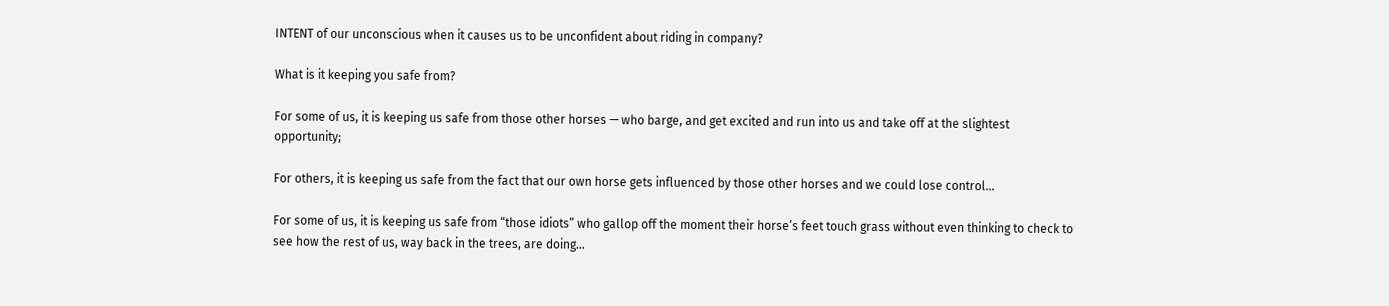INTENT of our unconscious when it causes us to be unconfident about riding in company?

What is it keeping you safe from?

For some of us, it is keeping us safe from those other horses — who barge, and get excited and run into us and take off at the slightest opportunity;

For others, it is keeping us safe from the fact that our own horse gets influenced by those other horses and we could lose control…

For some of us, it is keeping us safe from “those idiots” who gallop off the moment their horse’s feet touch grass without even thinking to check to see how the rest of us, way back in the trees, are doing…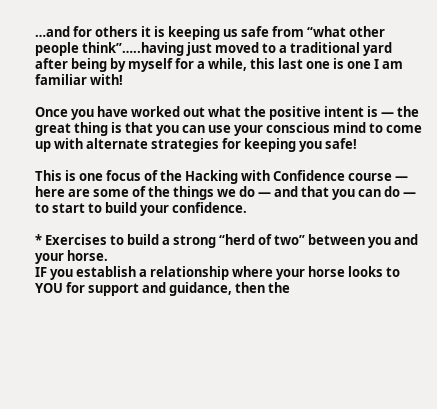…and for others it is keeping us safe from “what other people think”…..having just moved to a traditional yard after being by myself for a while, this last one is one I am familiar with!

Once you have worked out what the positive intent is — the great thing is that you can use your conscious mind to come up with alternate strategies for keeping you safe!

This is one focus of the Hacking with Confidence course — here are some of the things we do — and that you can do — to start to build your confidence.

* Exercises to build a strong “herd of two” between you and your horse.
IF you establish a relationship where your horse looks to YOU for support and guidance, then the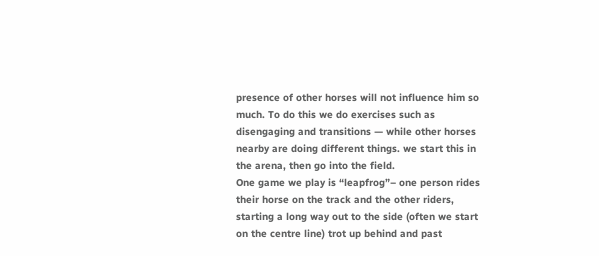presence of other horses will not influence him so much. To do this we do exercises such as disengaging and transitions — while other horses nearby are doing different things. we start this in the arena, then go into the field.
One game we play is “leapfrog”– one person rides their horse on the track and the other riders, starting a long way out to the side (often we start on the centre line) trot up behind and past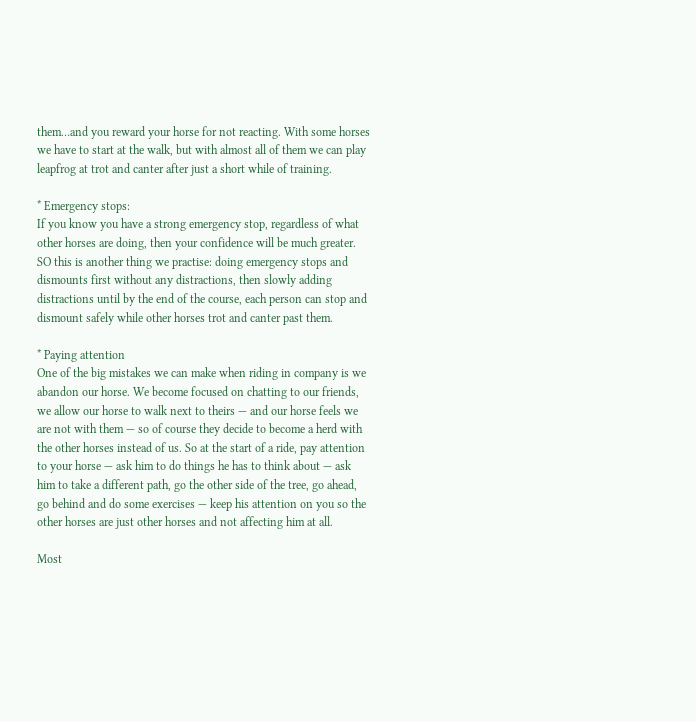them…and you reward your horse for not reacting. With some horses we have to start at the walk, but with almost all of them we can play leapfrog at trot and canter after just a short while of training.

* Emergency stops:
If you know you have a strong emergency stop, regardless of what other horses are doing, then your confidence will be much greater. SO this is another thing we practise: doing emergency stops and dismounts first without any distractions, then slowly adding distractions until by the end of the course, each person can stop and dismount safely while other horses trot and canter past them.

* Paying attention
One of the big mistakes we can make when riding in company is we abandon our horse. We become focused on chatting to our friends, we allow our horse to walk next to theirs — and our horse feels we are not with them — so of course they decide to become a herd with the other horses instead of us. So at the start of a ride, pay attention to your horse — ask him to do things he has to think about — ask him to take a different path, go the other side of the tree, go ahead, go behind and do some exercises — keep his attention on you so the other horses are just other horses and not affecting him at all.

Most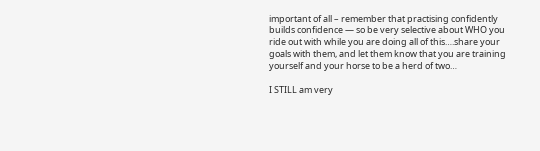important of all – remember that practising confidently builds confidence — so be very selective about WHO you ride out with while you are doing all of this….share your goals with them, and let them know that you are training yourself and your horse to be a herd of two…

I STILL am very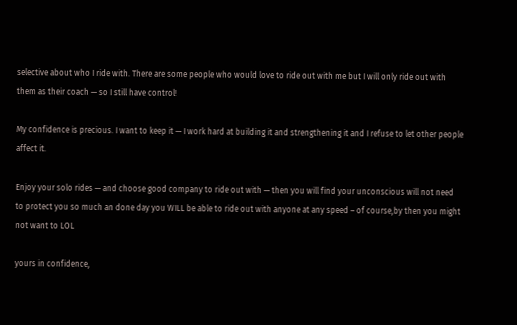selective about who I ride with. There are some people who would love to ride out with me but I will only ride out with them as their coach — so I still have control!

My confidence is precious. I want to keep it — I work hard at building it and strengthening it and I refuse to let other people affect it.

Enjoy your solo rides — and choose good company to ride out with — then you will find your unconscious will not need to protect you so much an done day you WILL be able to ride out with anyone at any speed – of course,by then you might not want to LOL

yours in confidence,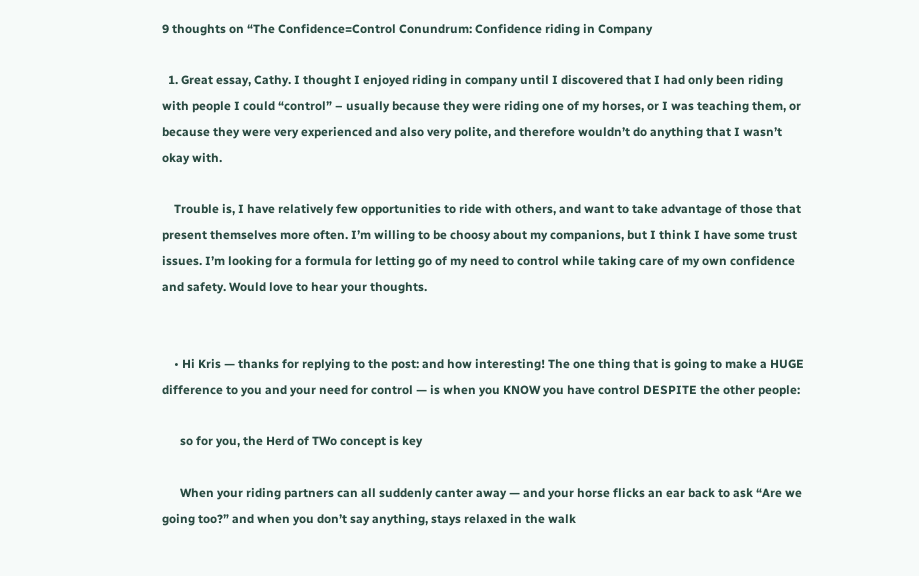9 thoughts on “The Confidence=Control Conundrum: Confidence riding in Company

  1. Great essay, Cathy. I thought I enjoyed riding in company until I discovered that I had only been riding with people I could “control” – usually because they were riding one of my horses, or I was teaching them, or because they were very experienced and also very polite, and therefore wouldn’t do anything that I wasn’t okay with.

    Trouble is, I have relatively few opportunities to ride with others, and want to take advantage of those that present themselves more often. I’m willing to be choosy about my companions, but I think I have some trust issues. I’m looking for a formula for letting go of my need to control while taking care of my own confidence and safety. Would love to hear your thoughts.


    • Hi Kris — thanks for replying to the post: and how interesting! The one thing that is going to make a HUGE difference to you and your need for control — is when you KNOW you have control DESPITE the other people:

      so for you, the Herd of TWo concept is key

      When your riding partners can all suddenly canter away — and your horse flicks an ear back to ask “Are we going too?” and when you don’t say anything, stays relaxed in the walk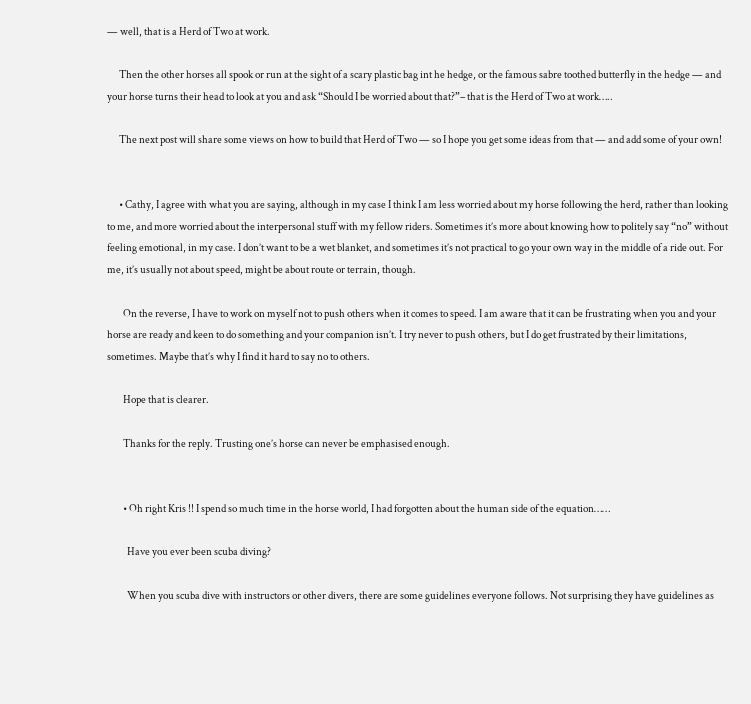— well, that is a Herd of Two at work.

      Then the other horses all spook or run at the sight of a scary plastic bag int he hedge, or the famous sabre toothed butterfly in the hedge — and your horse turns their head to look at you and ask “Should I be worried about that?”– that is the Herd of Two at work…..

      The next post will share some views on how to build that Herd of Two — so I hope you get some ideas from that — and add some of your own!


      • Cathy, I agree with what you are saying, although in my case I think I am less worried about my horse following the herd, rather than looking to me, and more worried about the interpersonal stuff with my fellow riders. Sometimes it’s more about knowing how to politely say “no” without feeling emotional, in my case. I don’t want to be a wet blanket, and sometimes it’s not practical to go your own way in the middle of a ride out. For me, it’s usually not about speed, might be about route or terrain, though.

        On the reverse, I have to work on myself not to push others when it comes to speed. I am aware that it can be frustrating when you and your horse are ready and keen to do something and your companion isn’t. I try never to push others, but I do get frustrated by their limitations, sometimes. Maybe that’s why I find it hard to say no to others.

        Hope that is clearer.

        Thanks for the reply. Trusting one’s horse can never be emphasised enough.


        • Oh right Kris !! I spend so much time in the horse world, I had forgotten about the human side of the equation……

          Have you ever been scuba diving?

          When you scuba dive with instructors or other divers, there are some guidelines everyone follows. Not surprising they have guidelines as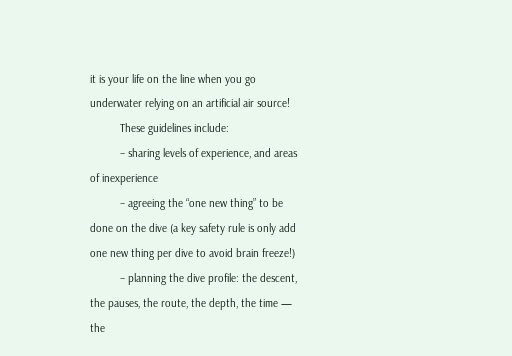it is your life on the line when you go underwater relying on an artificial air source!
          These guidelines include:
          – sharing levels of experience, and areas of inexperience
          – agreeing the “one new thing” to be done on the dive (a key safety rule is only add one new thing per dive to avoid brain freeze!)
          – planning the dive profile: the descent, the pauses, the route, the depth, the time — the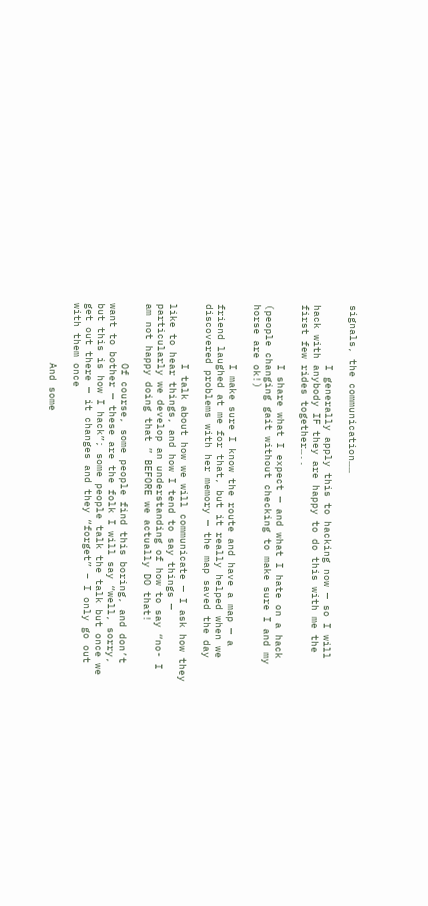signals, the communication……

          I generally apply this to hacking now — so I will hack with anybody IF they are happy to do this with me the first few rides together…..

          I share what I expect — and what I hate on a hack (people changing gait without checking to make sure I and my horse are ok!)

          I make sure I know the route and have a map — a friend laughed at me for that, but it really helped when we discovered problems with her memory — the map saved the day

          I talk about how we will communicate — I ask how they like to hear things, and how I tend to say things — particularly we develop an understanding of how to say “no- I am not happy doing that ” BEFORE we actually DO that!

          Of course, some people find this boring, and don’t want to bother — these are the folk I will say “well, sorry, but this is how I hack”; some people talk the talk but once we get out there — it changes and they “forget” – I only go out with them once

          And some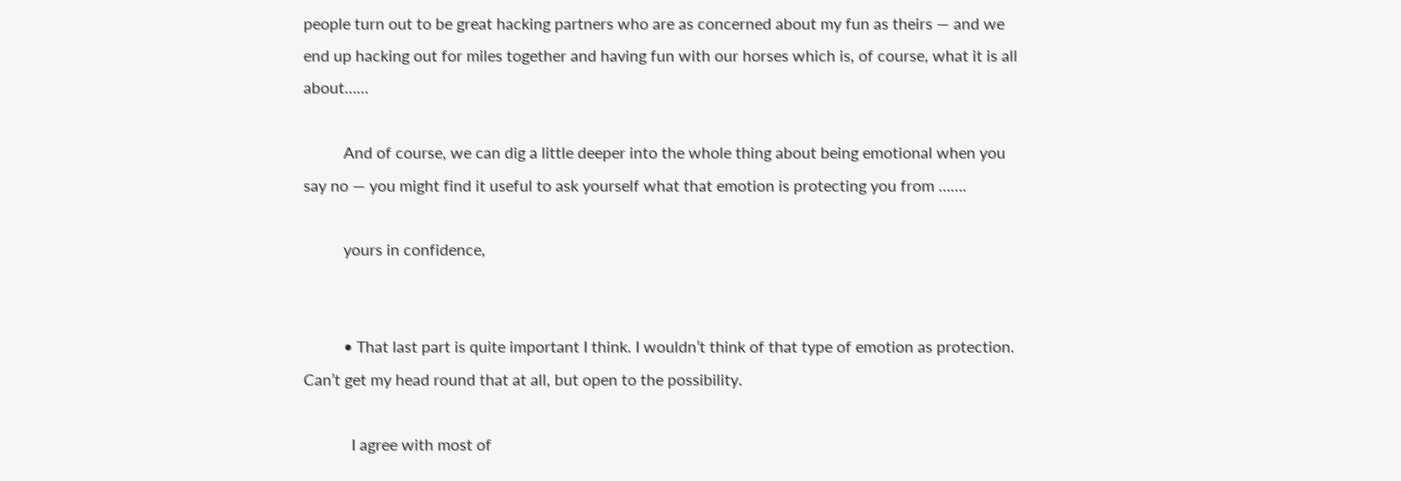people turn out to be great hacking partners who are as concerned about my fun as theirs — and we end up hacking out for miles together and having fun with our horses which is, of course, what it is all about……

          And of course, we can dig a little deeper into the whole thing about being emotional when you say no — you might find it useful to ask yourself what that emotion is protecting you from …….

          yours in confidence,


          • That last part is quite important I think. I wouldn’t think of that type of emotion as protection. Can’t get my head round that at all, but open to the possibility.

            I agree with most of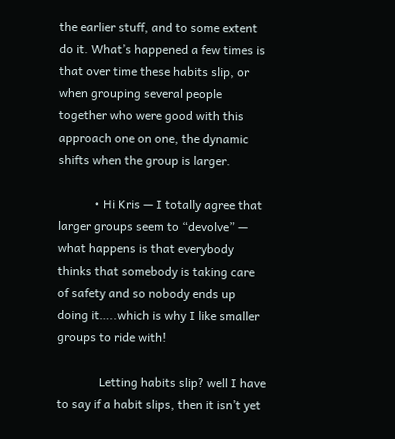the earlier stuff, and to some extent do it. What’s happened a few times is that over time these habits slip, or when grouping several people together who were good with this approach one on one, the dynamic shifts when the group is larger.

            • Hi Kris — I totally agree that larger groups seem to “devolve” — what happens is that everybody thinks that somebody is taking care of safety and so nobody ends up doing it…..which is why I like smaller groups to ride with!

              Letting habits slip? well I have to say if a habit slips, then it isn’t yet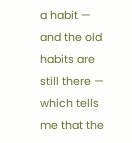a habit — and the old habits are still there — which tells me that the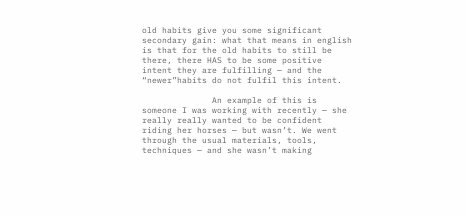old habits give you some significant secondary gain: what that means in english is that for the old habits to still be there, there HAS to be some positive intent they are fulfilling — and the “newer”habits do not fulfil this intent.

              An example of this is someone I was working with recently — she really really wanted to be confident riding her horses — but wasn’t. We went through the usual materials, tools, techniques — and she wasn’t making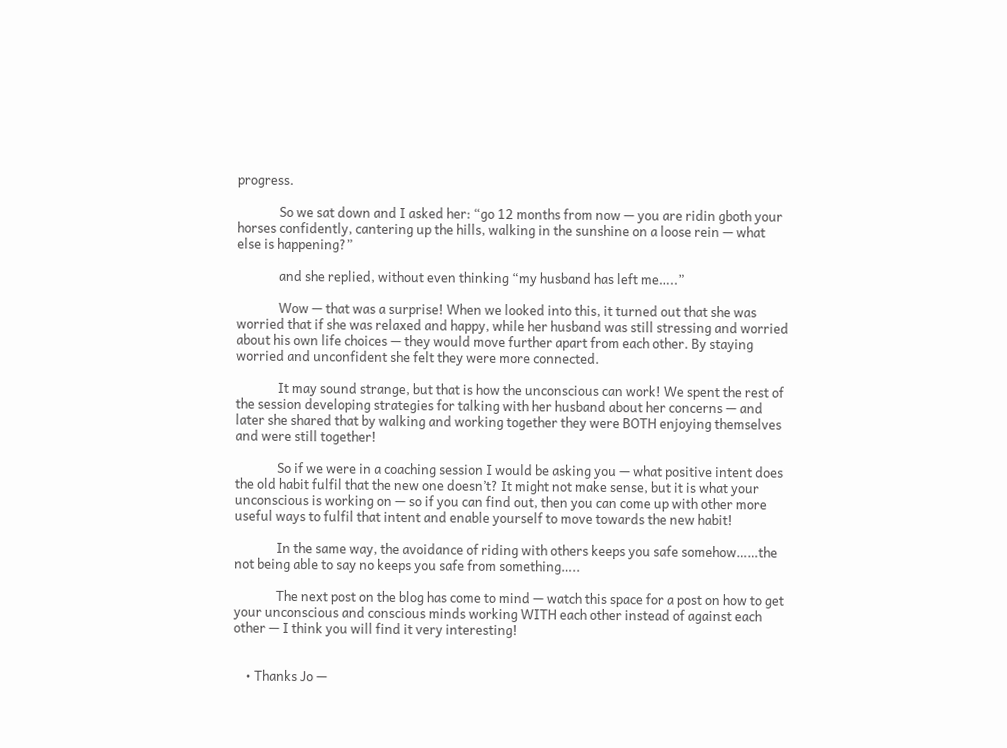progress.

              So we sat down and I asked her: “go 12 months from now — you are ridin gboth your horses confidently, cantering up the hills, walking in the sunshine on a loose rein — what else is happening?”

              and she replied, without even thinking “my husband has left me…..”

              Wow — that was a surprise! When we looked into this, it turned out that she was worried that if she was relaxed and happy, while her husband was still stressing and worried about his own life choices — they would move further apart from each other. By staying worried and unconfident she felt they were more connected.

              It may sound strange, but that is how the unconscious can work! We spent the rest of the session developing strategies for talking with her husband about her concerns — and later she shared that by walking and working together they were BOTH enjoying themselves and were still together!

              So if we were in a coaching session I would be asking you — what positive intent does the old habit fulfil that the new one doesn’t? It might not make sense, but it is what your unconscious is working on — so if you can find out, then you can come up with other more useful ways to fulfil that intent and enable yourself to move towards the new habit!

              In the same way, the avoidance of riding with others keeps you safe somehow……the not being able to say no keeps you safe from something…..

              The next post on the blog has come to mind — watch this space for a post on how to get your unconscious and conscious minds working WITH each other instead of against each other — I think you will find it very interesting!


    • Thanks Jo —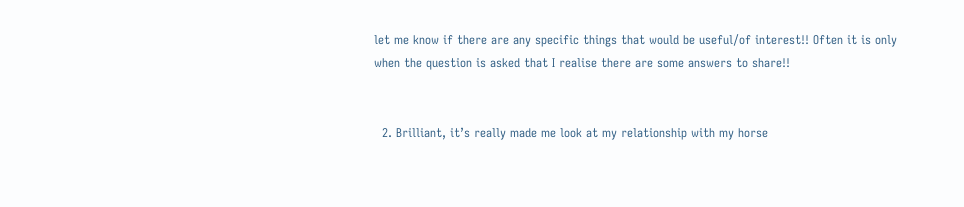let me know if there are any specific things that would be useful/of interest!! Often it is only when the question is asked that I realise there are some answers to share!!


  2. Brilliant, it’s really made me look at my relationship with my horse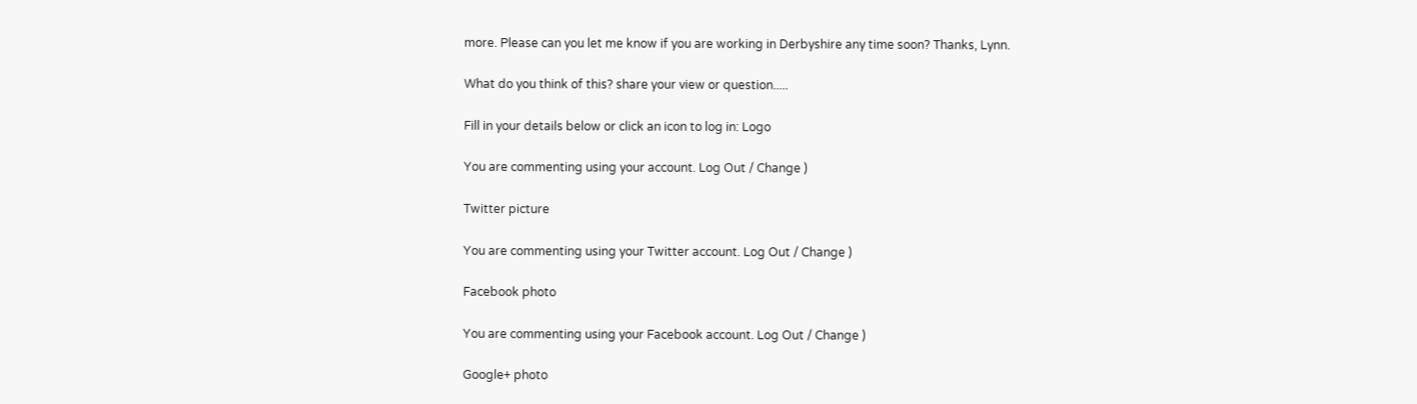more. Please can you let me know if you are working in Derbyshire any time soon? Thanks, Lynn.

What do you think of this? share your view or question.....

Fill in your details below or click an icon to log in: Logo

You are commenting using your account. Log Out / Change )

Twitter picture

You are commenting using your Twitter account. Log Out / Change )

Facebook photo

You are commenting using your Facebook account. Log Out / Change )

Google+ photo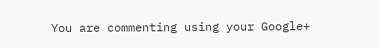You are commenting using your Google+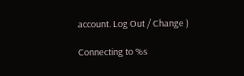account. Log Out / Change )

Connecting to %s